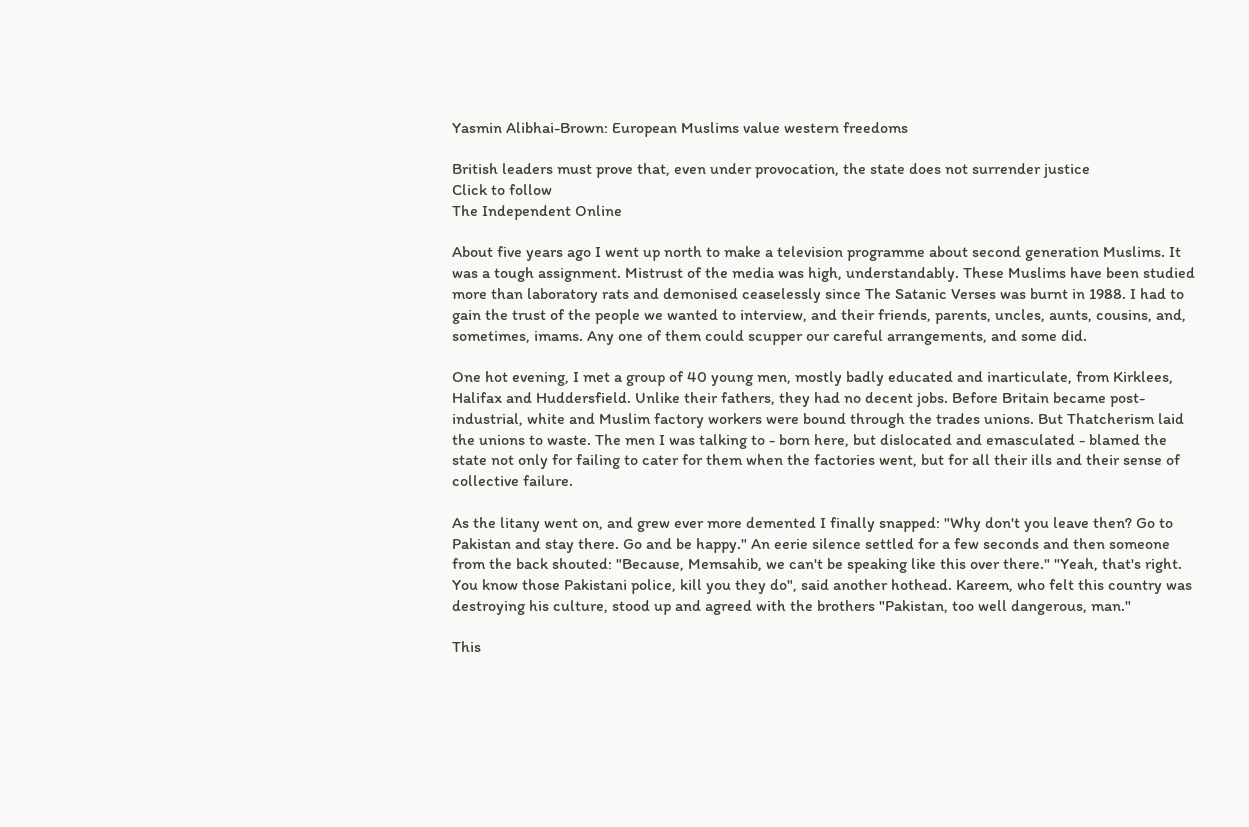Yasmin Alibhai-Brown: European Muslims value western freedoms

British leaders must prove that, even under provocation, the state does not surrender justice
Click to follow
The Independent Online

About five years ago I went up north to make a television programme about second generation Muslims. It was a tough assignment. Mistrust of the media was high, understandably. These Muslims have been studied more than laboratory rats and demonised ceaselessly since The Satanic Verses was burnt in 1988. I had to gain the trust of the people we wanted to interview, and their friends, parents, uncles, aunts, cousins, and, sometimes, imams. Any one of them could scupper our careful arrangements, and some did.

One hot evening, I met a group of 40 young men, mostly badly educated and inarticulate, from Kirklees, Halifax and Huddersfield. Unlike their fathers, they had no decent jobs. Before Britain became post-industrial, white and Muslim factory workers were bound through the trades unions. But Thatcherism laid the unions to waste. The men I was talking to - born here, but dislocated and emasculated - blamed the state not only for failing to cater for them when the factories went, but for all their ills and their sense of collective failure.

As the litany went on, and grew ever more demented I finally snapped: "Why don't you leave then? Go to Pakistan and stay there. Go and be happy." An eerie silence settled for a few seconds and then someone from the back shouted: "Because, Memsahib, we can't be speaking like this over there." "Yeah, that's right. You know those Pakistani police, kill you they do", said another hothead. Kareem, who felt this country was destroying his culture, stood up and agreed with the brothers "Pakistan, too well dangerous, man."

This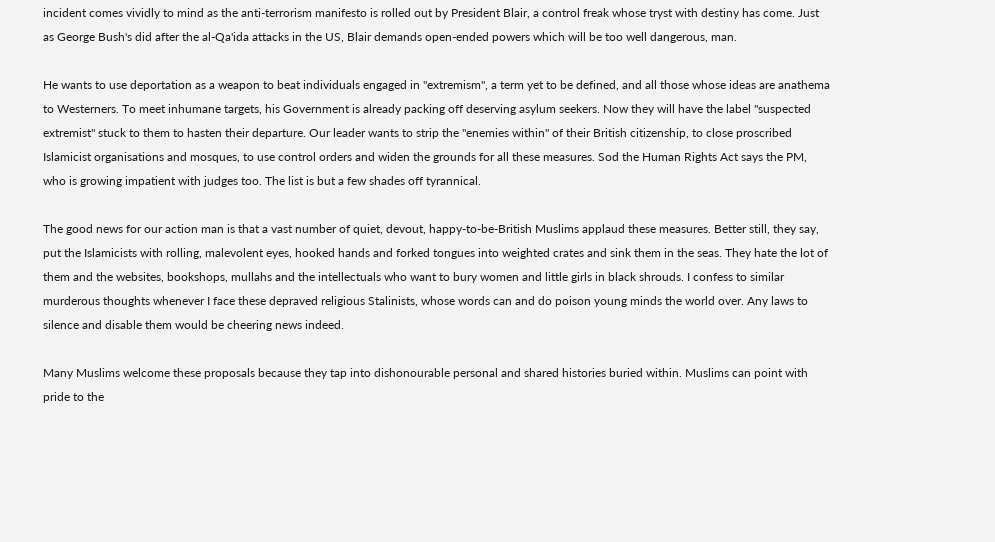incident comes vividly to mind as the anti-terrorism manifesto is rolled out by President Blair, a control freak whose tryst with destiny has come. Just as George Bush's did after the al-Qa'ida attacks in the US, Blair demands open-ended powers which will be too well dangerous, man.

He wants to use deportation as a weapon to beat individuals engaged in "extremism", a term yet to be defined, and all those whose ideas are anathema to Westerners. To meet inhumane targets, his Government is already packing off deserving asylum seekers. Now they will have the label "suspected extremist" stuck to them to hasten their departure. Our leader wants to strip the "enemies within" of their British citizenship, to close proscribed Islamicist organisations and mosques, to use control orders and widen the grounds for all these measures. Sod the Human Rights Act says the PM, who is growing impatient with judges too. The list is but a few shades off tyrannical.

The good news for our action man is that a vast number of quiet, devout, happy-to-be-British Muslims applaud these measures. Better still, they say, put the Islamicists with rolling, malevolent eyes, hooked hands and forked tongues into weighted crates and sink them in the seas. They hate the lot of them and the websites, bookshops, mullahs and the intellectuals who want to bury women and little girls in black shrouds. I confess to similar murderous thoughts whenever I face these depraved religious Stalinists, whose words can and do poison young minds the world over. Any laws to silence and disable them would be cheering news indeed.

Many Muslims welcome these proposals because they tap into dishonourable personal and shared histories buried within. Muslims can point with pride to the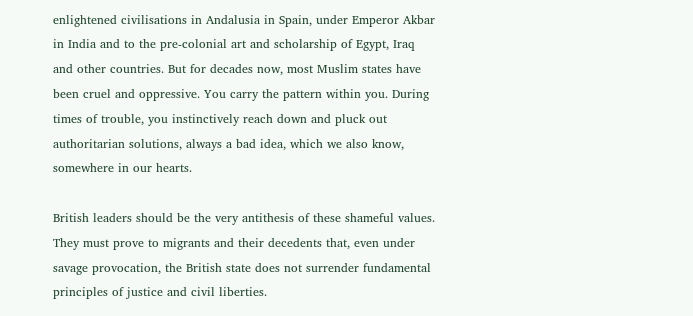enlightened civilisations in Andalusia in Spain, under Emperor Akbar in India and to the pre-colonial art and scholarship of Egypt, Iraq and other countries. But for decades now, most Muslim states have been cruel and oppressive. You carry the pattern within you. During times of trouble, you instinctively reach down and pluck out authoritarian solutions, always a bad idea, which we also know, somewhere in our hearts.

British leaders should be the very antithesis of these shameful values. They must prove to migrants and their decedents that, even under savage provocation, the British state does not surrender fundamental principles of justice and civil liberties.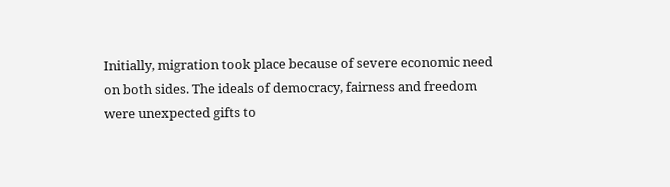Initially, migration took place because of severe economic need on both sides. The ideals of democracy, fairness and freedom were unexpected gifts to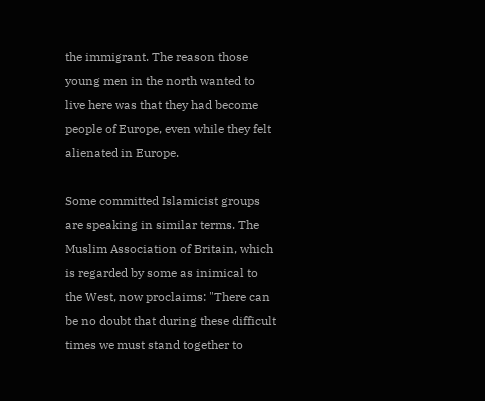the immigrant. The reason those young men in the north wanted to live here was that they had become people of Europe, even while they felt alienated in Europe.

Some committed Islamicist groups are speaking in similar terms. The Muslim Association of Britain, which is regarded by some as inimical to the West, now proclaims: "There can be no doubt that during these difficult times we must stand together to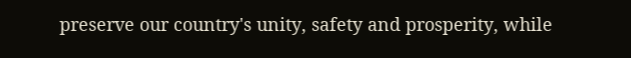preserve our country's unity, safety and prosperity, while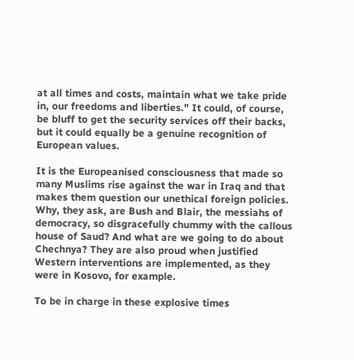at all times and costs, maintain what we take pride in, our freedoms and liberties." It could, of course, be bluff to get the security services off their backs, but it could equally be a genuine recognition of European values.

It is the Europeanised consciousness that made so many Muslims rise against the war in Iraq and that makes them question our unethical foreign policies. Why, they ask, are Bush and Blair, the messiahs of democracy, so disgracefully chummy with the callous house of Saud? And what are we going to do about Chechnya? They are also proud when justified Western interventions are implemented, as they were in Kosovo, for example.

To be in charge in these explosive times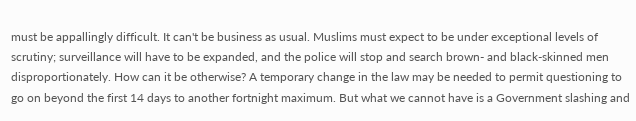must be appallingly difficult. It can't be business as usual. Muslims must expect to be under exceptional levels of scrutiny; surveillance will have to be expanded, and the police will stop and search brown- and black-skinned men disproportionately. How can it be otherwise? A temporary change in the law may be needed to permit questioning to go on beyond the first 14 days to another fortnight maximum. But what we cannot have is a Government slashing and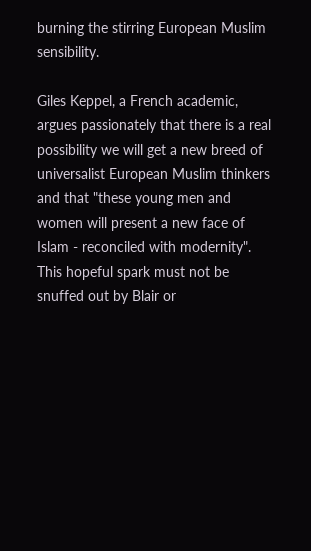burning the stirring European Muslim sensibility.

Giles Keppel, a French academic, argues passionately that there is a real possibility we will get a new breed of universalist European Muslim thinkers and that "these young men and women will present a new face of Islam - reconciled with modernity". This hopeful spark must not be snuffed out by Blair or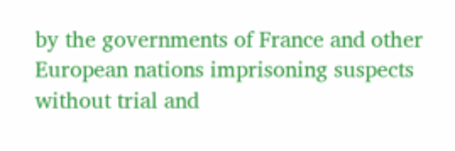by the governments of France and other European nations imprisoning suspects without trial and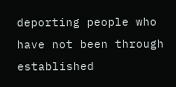deporting people who have not been through established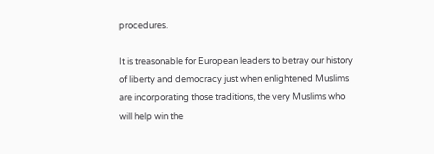procedures.

It is treasonable for European leaders to betray our history of liberty and democracy just when enlightened Muslims are incorporating those traditions, the very Muslims who will help win the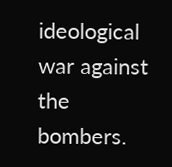ideological war against the bombers.